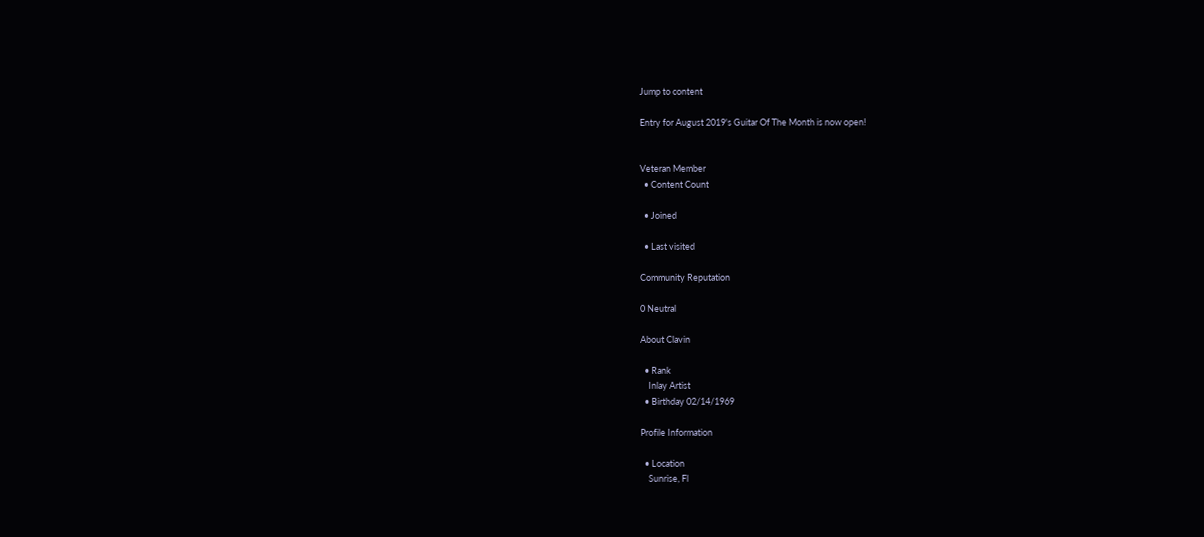Jump to content

Entry for August 2019's Guitar Of The Month is now open!


Veteran Member
  • Content Count

  • Joined

  • Last visited

Community Reputation

0 Neutral

About Clavin

  • Rank
    Inlay Artist
  • Birthday 02/14/1969

Profile Information

  • Location
    Sunrise, Fl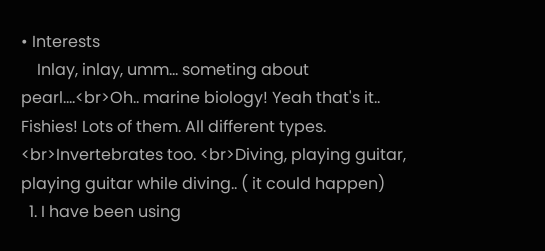• Interests
    Inlay, inlay, umm... someting about pearl....<br>Oh.. marine biology! Yeah that's it.. Fishies! Lots of them. All different types. <br>Invertebrates too. <br>Diving, playing guitar, playing guitar while diving.. ( it could happen)
  1. I have been using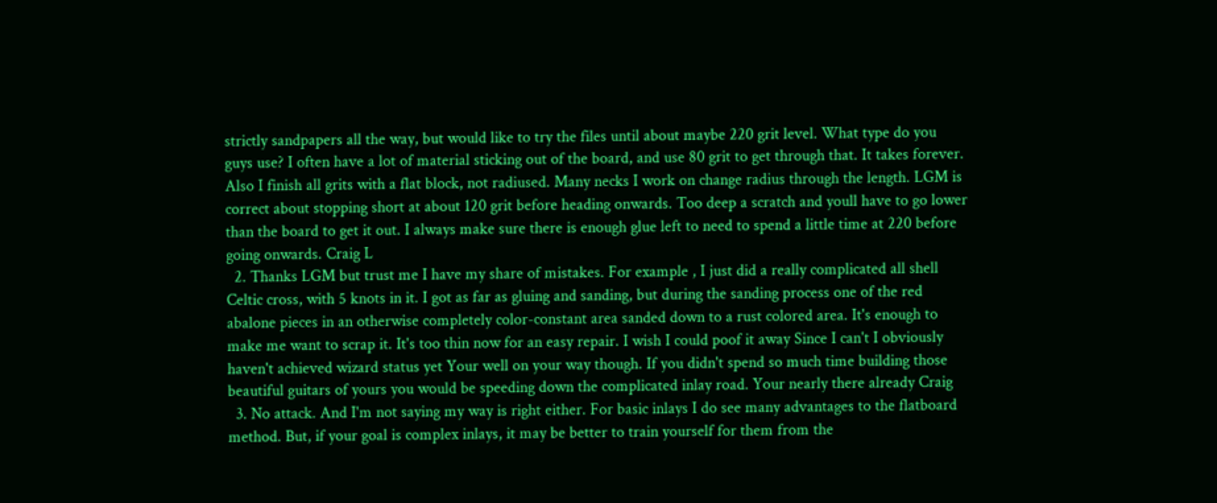strictly sandpapers all the way, but would like to try the files until about maybe 220 grit level. What type do you guys use? I often have a lot of material sticking out of the board, and use 80 grit to get through that. It takes forever. Also I finish all grits with a flat block, not radiused. Many necks I work on change radius through the length. LGM is correct about stopping short at about 120 grit before heading onwards. Too deep a scratch and youll have to go lower than the board to get it out. I always make sure there is enough glue left to need to spend a little time at 220 before going onwards. Craig L
  2. Thanks LGM but trust me I have my share of mistakes. For example , I just did a really complicated all shell Celtic cross, with 5 knots in it. I got as far as gluing and sanding, but during the sanding process one of the red abalone pieces in an otherwise completely color-constant area sanded down to a rust colored area. It's enough to make me want to scrap it. It's too thin now for an easy repair. I wish I could poof it away Since I can't I obviously haven't achieved wizard status yet Your well on your way though. If you didn't spend so much time building those beautiful guitars of yours you would be speeding down the complicated inlay road. Your nearly there already Craig
  3. No attack. And I'm not saying my way is right either. For basic inlays I do see many advantages to the flatboard method. But, if your goal is complex inlays, it may be better to train yourself for them from the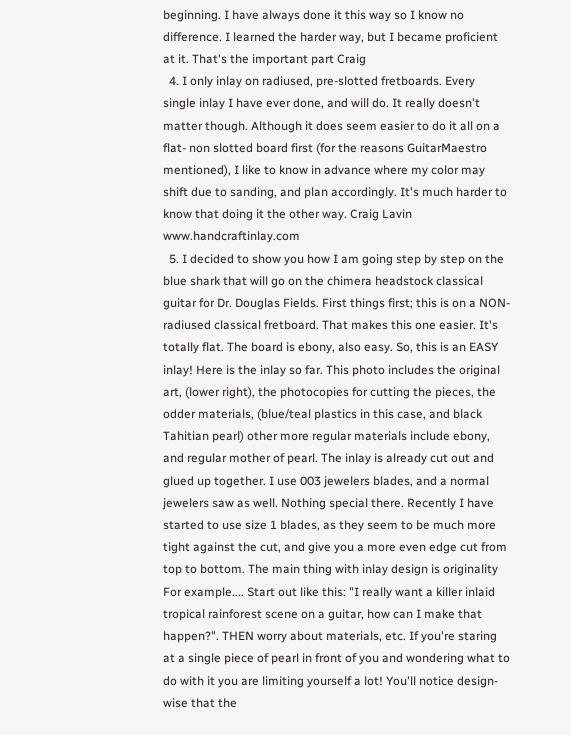beginning. I have always done it this way so I know no difference. I learned the harder way, but I became proficient at it. That's the important part Craig
  4. I only inlay on radiused, pre-slotted fretboards. Every single inlay I have ever done, and will do. It really doesn't matter though. Although it does seem easier to do it all on a flat- non slotted board first (for the reasons GuitarMaestro mentioned), I like to know in advance where my color may shift due to sanding, and plan accordingly. It's much harder to know that doing it the other way. Craig Lavin www.handcraftinlay.com
  5. I decided to show you how I am going step by step on the blue shark that will go on the chimera headstock classical guitar for Dr. Douglas Fields. First things first; this is on a NON-radiused classical fretboard. That makes this one easier. It's totally flat. The board is ebony, also easy. So, this is an EASY inlay! Here is the inlay so far. This photo includes the original art, (lower right), the photocopies for cutting the pieces, the odder materials, (blue/teal plastics in this case, and black Tahitian pearl) other more regular materials include ebony, and regular mother of pearl. The inlay is already cut out and glued up together. I use 003 jewelers blades, and a normal jewelers saw as well. Nothing special there. Recently I have started to use size 1 blades, as they seem to be much more tight against the cut, and give you a more even edge cut from top to bottom. The main thing with inlay design is originality For example.... Start out like this: "I really want a killer inlaid tropical rainforest scene on a guitar, how can I make that happen?". THEN worry about materials, etc. If you're staring at a single piece of pearl in front of you and wondering what to do with it you are limiting yourself a lot! You'll notice design-wise that the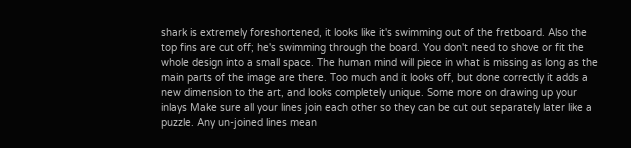shark is extremely foreshortened, it looks like it's swimming out of the fretboard. Also the top fins are cut off; he's swimming through the board. You don't need to shove or fit the whole design into a small space. The human mind will piece in what is missing as long as the main parts of the image are there. Too much and it looks off, but done correctly it adds a new dimension to the art, and looks completely unique. Some more on drawing up your inlays Make sure all your lines join each other so they can be cut out separately later like a puzzle. Any un-joined lines mean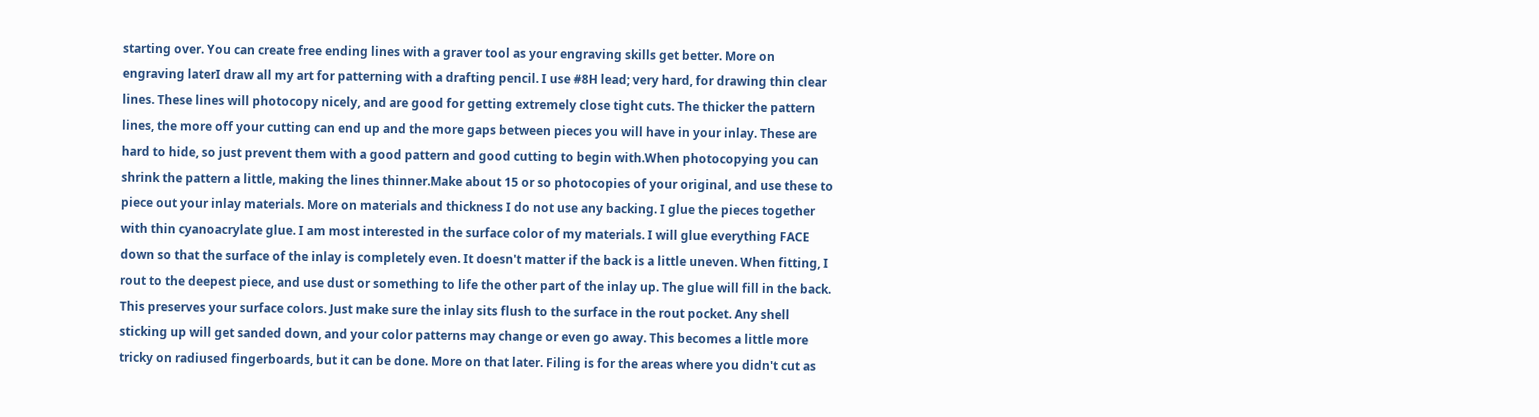starting over. You can create free ending lines with a graver tool as your engraving skills get better. More on engraving laterI draw all my art for patterning with a drafting pencil. I use #8H lead; very hard, for drawing thin clear lines. These lines will photocopy nicely, and are good for getting extremely close tight cuts. The thicker the pattern lines, the more off your cutting can end up and the more gaps between pieces you will have in your inlay. These are hard to hide, so just prevent them with a good pattern and good cutting to begin with.When photocopying you can shrink the pattern a little, making the lines thinner.Make about 15 or so photocopies of your original, and use these to piece out your inlay materials. More on materials and thickness I do not use any backing. I glue the pieces together with thin cyanoacrylate glue. I am most interested in the surface color of my materials. I will glue everything FACE down so that the surface of the inlay is completely even. It doesn't matter if the back is a little uneven. When fitting, I rout to the deepest piece, and use dust or something to life the other part of the inlay up. The glue will fill in the back. This preserves your surface colors. Just make sure the inlay sits flush to the surface in the rout pocket. Any shell sticking up will get sanded down, and your color patterns may change or even go away. This becomes a little more tricky on radiused fingerboards, but it can be done. More on that later. Filing is for the areas where you didn't cut as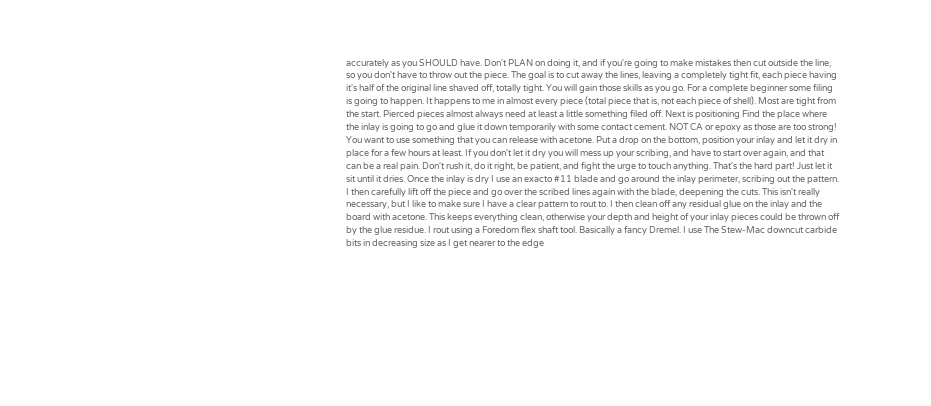accurately as you SHOULD have. Don't PLAN on doing it, and if you're going to make mistakes then cut outside the line, so you don't have to throw out the piece. The goal is to cut away the lines, leaving a completely tight fit, each piece having it's half of the original line shaved off, totally tight. You will gain those skills as you go. For a complete beginner some filing is going to happen. It happens to me in almost every piece (total piece that is, not each piece of shell). Most are tight from the start. Pierced pieces almost always need at least a little something filed off. Next is positioning Find the place where the inlay is going to go and glue it down temporarily with some contact cement. NOT CA or epoxy as those are too strong! You want to use something that you can release with acetone. Put a drop on the bottom, position your inlay and let it dry in place for a few hours at least. If you don't let it dry you will mess up your scribing, and have to start over again, and that can be a real pain. Don't rush it, do it right, be patient, and fight the urge to touch anything. That's the hard part! Just let it sit until it dries. Once the inlay is dry I use an exacto #11 blade and go around the inlay perimeter, scribing out the pattern. I then carefully lift off the piece and go over the scribed lines again with the blade, deepening the cuts. This isn't really necessary, but I like to make sure I have a clear pattern to rout to. I then clean off any residual glue on the inlay and the board with acetone. This keeps everything clean, otherwise your depth and height of your inlay pieces could be thrown off by the glue residue. I rout using a Foredom flex shaft tool. Basically a fancy Dremel. I use The Stew-Mac downcut carbide bits in decreasing size as I get nearer to the edge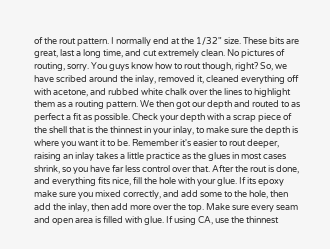of the rout pattern. I normally end at the 1/32" size. These bits are great, last a long time, and cut extremely clean. No pictures of routing, sorry. You guys know how to rout though, right? So, we have scribed around the inlay, removed it, cleaned everything off with acetone, and rubbed white chalk over the lines to highlight them as a routing pattern. We then got our depth and routed to as perfect a fit as possible. Check your depth with a scrap piece of the shell that is the thinnest in your inlay, to make sure the depth is where you want it to be. Remember it's easier to rout deeper, raising an inlay takes a little practice as the glues in most cases shrink, so you have far less control over that. After the rout is done, and everything fits nice, fill the hole with your glue. If its epoxy make sure you mixed correctly, and add some to the hole, then add the inlay, then add more over the top. Make sure every seam and open area is filled with glue. If using CA, use the thinnest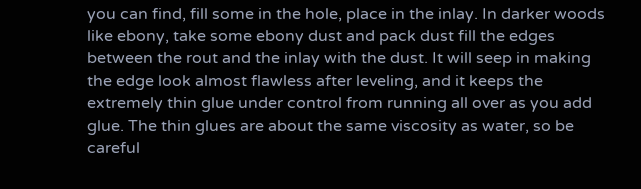you can find, fill some in the hole, place in the inlay. In darker woods like ebony, take some ebony dust and pack dust fill the edges between the rout and the inlay with the dust. It will seep in making the edge look almost flawless after leveling, and it keeps the extremely thin glue under control from running all over as you add glue. The thin glues are about the same viscosity as water, so be careful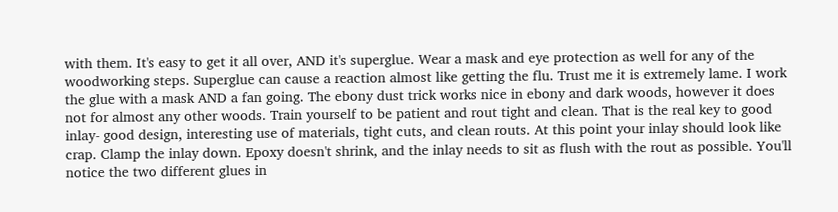with them. It's easy to get it all over, AND it's superglue. Wear a mask and eye protection as well for any of the woodworking steps. Superglue can cause a reaction almost like getting the flu. Trust me it is extremely lame. I work the glue with a mask AND a fan going. The ebony dust trick works nice in ebony and dark woods, however it does not for almost any other woods. Train yourself to be patient and rout tight and clean. That is the real key to good inlay- good design, interesting use of materials, tight cuts, and clean routs. At this point your inlay should look like crap. Clamp the inlay down. Epoxy doesn't shrink, and the inlay needs to sit as flush with the rout as possible. You'll notice the two different glues in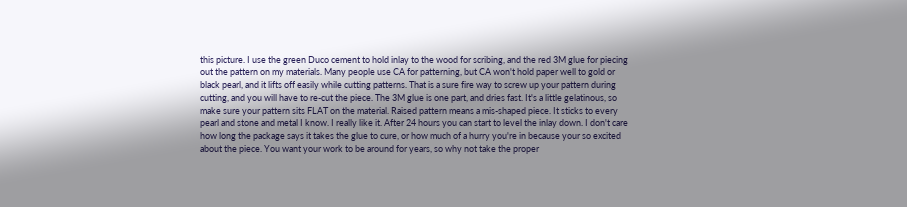this picture. I use the green Duco cement to hold inlay to the wood for scribing, and the red 3M glue for piecing out the pattern on my materials. Many people use CA for patterning, but CA won't hold paper well to gold or black pearl, and it lifts off easily while cutting patterns. That is a sure fire way to screw up your pattern during cutting, and you will have to re-cut the piece. The 3M glue is one part, and dries fast. It's a little gelatinous, so make sure your pattern sits FLAT on the material. Raised pattern means a mis-shaped piece. It sticks to every pearl and stone and metal I know. I really like it. After 24 hours you can start to level the inlay down. I don't care how long the package says it takes the glue to cure, or how much of a hurry you're in because your so excited about the piece. You want your work to be around for years, so why not take the proper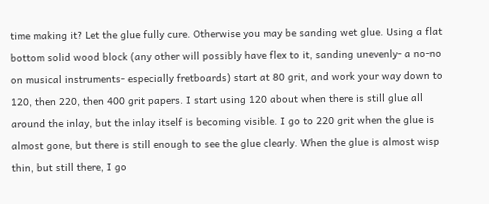time making it? Let the glue fully cure. Otherwise you may be sanding wet glue. Using a flat bottom solid wood block (any other will possibly have flex to it, sanding unevenly- a no-no on musical instruments- especially fretboards) start at 80 grit, and work your way down to 120, then 220, then 400 grit papers. I start using 120 about when there is still glue all around the inlay, but the inlay itself is becoming visible. I go to 220 grit when the glue is almost gone, but there is still enough to see the glue clearly. When the glue is almost wisp thin, but still there, I go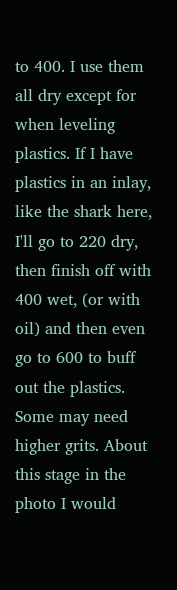to 400. I use them all dry except for when leveling plastics. If I have plastics in an inlay, like the shark here, I'll go to 220 dry, then finish off with 400 wet, (or with oil) and then even go to 600 to buff out the plastics. Some may need higher grits. About this stage in the photo I would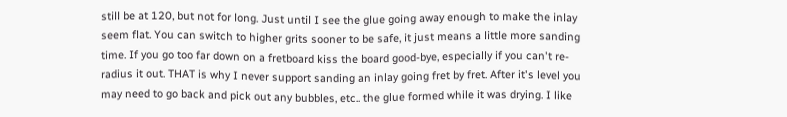still be at 120, but not for long. Just until I see the glue going away enough to make the inlay seem flat. You can switch to higher grits sooner to be safe, it just means a little more sanding time. If you go too far down on a fretboard kiss the board good-bye, especially if you can't re-radius it out. THAT is why I never support sanding an inlay going fret by fret. After it's level you may need to go back and pick out any bubbles, etc.. the glue formed while it was drying. I like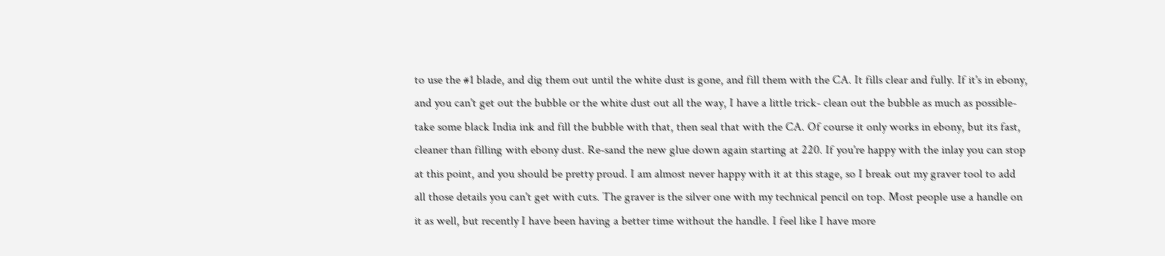to use the #1 blade, and dig them out until the white dust is gone, and fill them with the CA. It fills clear and fully. If it's in ebony, and you can't get out the bubble or the white dust out all the way, I have a little trick- clean out the bubble as much as possible- take some black India ink and fill the bubble with that, then seal that with the CA. Of course it only works in ebony, but its fast, cleaner than filling with ebony dust. Re-sand the new glue down again starting at 220. If you're happy with the inlay you can stop at this point, and you should be pretty proud. I am almost never happy with it at this stage, so I break out my graver tool to add all those details you can't get with cuts. The graver is the silver one with my technical pencil on top. Most people use a handle on it as well, but recently I have been having a better time without the handle. I feel like I have more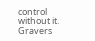control without it. Gravers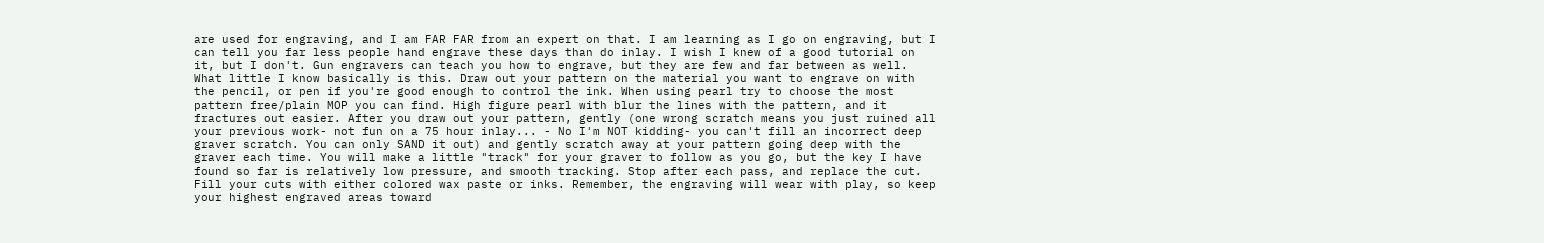are used for engraving, and I am FAR FAR from an expert on that. I am learning as I go on engraving, but I can tell you far less people hand engrave these days than do inlay. I wish I knew of a good tutorial on it, but I don't. Gun engravers can teach you how to engrave, but they are few and far between as well. What little I know basically is this. Draw out your pattern on the material you want to engrave on with the pencil, or pen if you're good enough to control the ink. When using pearl try to choose the most pattern free/plain MOP you can find. High figure pearl with blur the lines with the pattern, and it fractures out easier. After you draw out your pattern, gently (one wrong scratch means you just ruined all your previous work- not fun on a 75 hour inlay... - No I'm NOT kidding- you can't fill an incorrect deep graver scratch. You can only SAND it out) and gently scratch away at your pattern going deep with the graver each time. You will make a little "track" for your graver to follow as you go, but the key I have found so far is relatively low pressure, and smooth tracking. Stop after each pass, and replace the cut. Fill your cuts with either colored wax paste or inks. Remember, the engraving will wear with play, so keep your highest engraved areas toward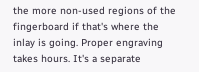the more non-used regions of the fingerboard if that's where the inlay is going. Proper engraving takes hours. It's a separate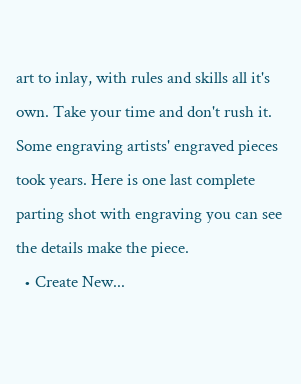art to inlay, with rules and skills all it's own. Take your time and don't rush it. Some engraving artists' engraved pieces took years. Here is one last complete parting shot with engraving you can see the details make the piece.
  • Create New...